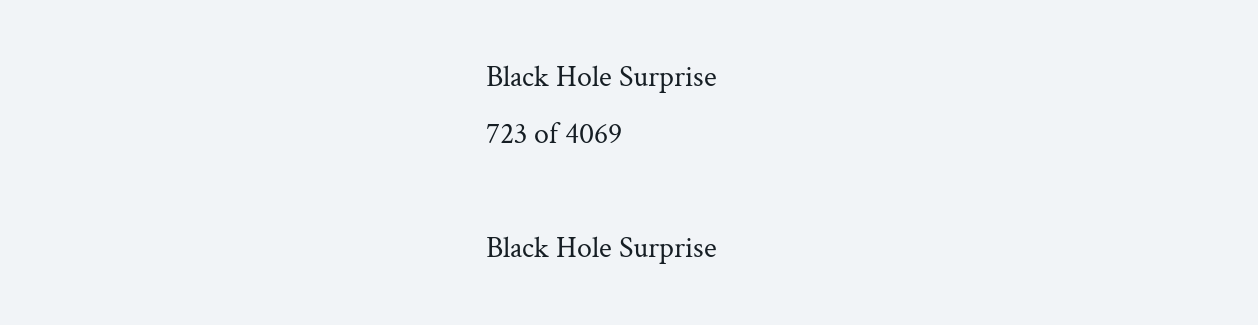Black Hole Surprise
723 of 4069

Black Hole Surprise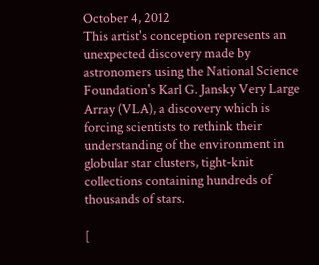October 4, 2012
This artist's conception represents an unexpected discovery made by astronomers using the National Science Foundation's Karl G. Jansky Very Large Array (VLA), a discovery which is forcing scientists to rethink their understanding of the environment in globular star clusters, tight-knit collections containing hundreds of thousands of stars.

[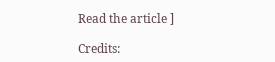Read the article ]

Credits: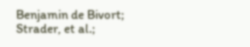Benjamin de Bivort; Strader, et al.;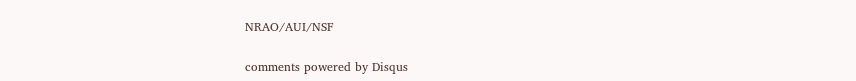NRAO/AUI/NSF

comments powered by Disqus